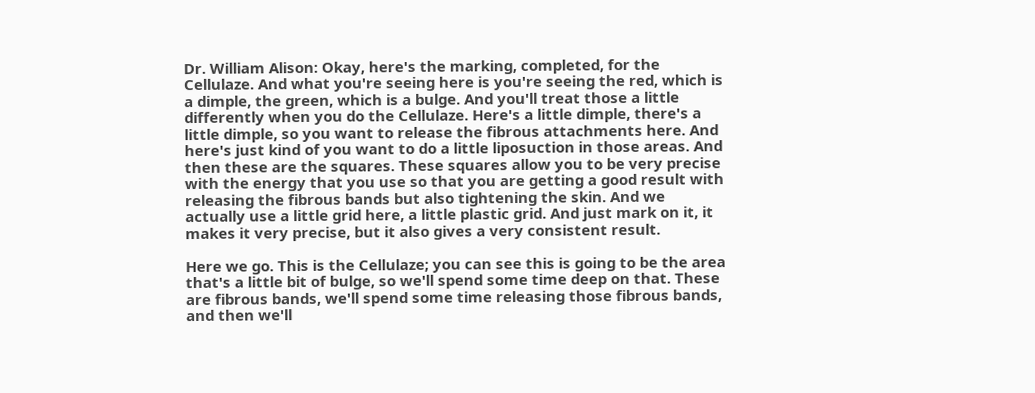Dr. William Alison: Okay, here's the marking, completed, for the Cellulaze. And what you're seeing here is you're seeing the red, which is a dimple, the green, which is a bulge. And you'll treat those a little differently when you do the Cellulaze. Here's a little dimple, there's a little dimple, so you want to release the fibrous attachments here. And here's just kind of you want to do a little liposuction in those areas. And then these are the squares. These squares allow you to be very precise with the energy that you use so that you are getting a good result with releasing the fibrous bands but also tightening the skin. And we actually use a little grid here, a little plastic grid. And just mark on it, it makes it very precise, but it also gives a very consistent result.

Here we go. This is the Cellulaze; you can see this is going to be the area that's a little bit of bulge, so we'll spend some time deep on that. These are fibrous bands, we'll spend some time releasing those fibrous bands, and then we'll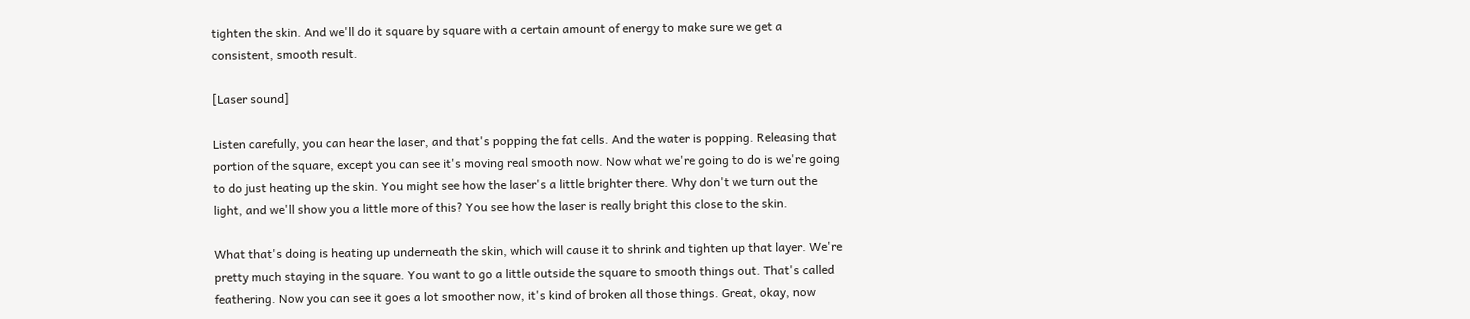tighten the skin. And we'll do it square by square with a certain amount of energy to make sure we get a consistent, smooth result.

[Laser sound]

Listen carefully, you can hear the laser, and that's popping the fat cells. And the water is popping. Releasing that portion of the square, except you can see it's moving real smooth now. Now what we're going to do is we're going to do just heating up the skin. You might see how the laser's a little brighter there. Why don't we turn out the light, and we'll show you a little more of this? You see how the laser is really bright this close to the skin.

What that's doing is heating up underneath the skin, which will cause it to shrink and tighten up that layer. We're pretty much staying in the square. You want to go a little outside the square to smooth things out. That's called feathering. Now you can see it goes a lot smoother now, it's kind of broken all those things. Great, okay, now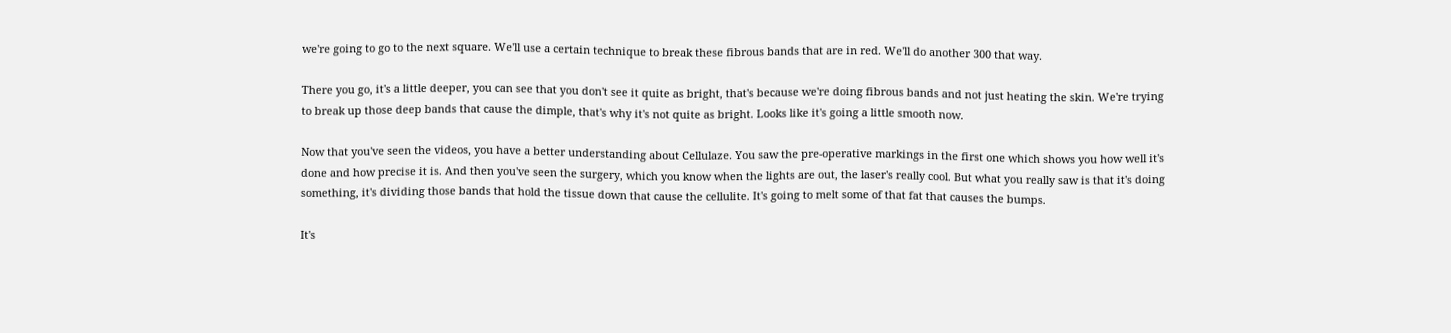we're going to go to the next square. We'll use a certain technique to break these fibrous bands that are in red. We'll do another 300 that way.

There you go, it's a little deeper, you can see that you don't see it quite as bright, that's because we're doing fibrous bands and not just heating the skin. We're trying to break up those deep bands that cause the dimple, that's why it's not quite as bright. Looks like it's going a little smooth now.

Now that you've seen the videos, you have a better understanding about Cellulaze. You saw the pre-operative markings in the first one which shows you how well it's done and how precise it is. And then you've seen the surgery, which you know when the lights are out, the laser's really cool. But what you really saw is that it's doing something, it's dividing those bands that hold the tissue down that cause the cellulite. It's going to melt some of that fat that causes the bumps.

It's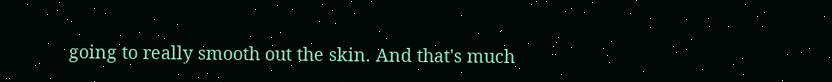going to really smooth out the skin. And that's much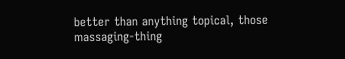better than anything topical, those massaging-thing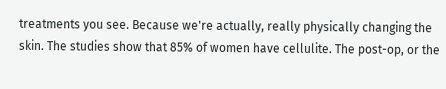treatments you see. Because we're actually, really physically changing the skin. The studies show that 85% of women have cellulite. The post-op, or the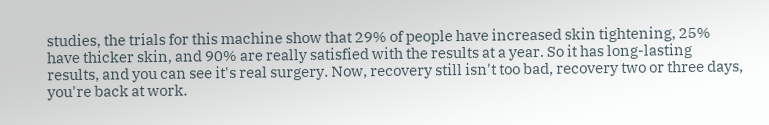studies, the trials for this machine show that 29% of people have increased skin tightening, 25% have thicker skin, and 90% are really satisfied with the results at a year. So it has long-lasting results, and you can see it's real surgery. Now, recovery still isn't too bad, recovery two or three days, you're back at work.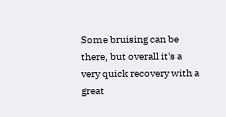Some bruising can be there, but overall it's a very quick recovery with a great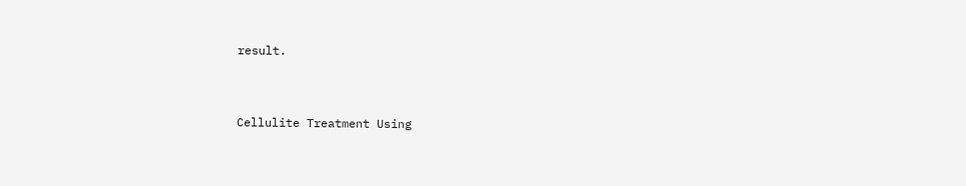result.


Cellulite Treatment Using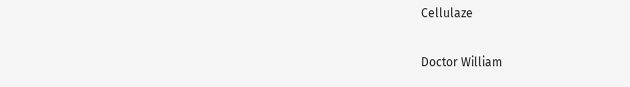Cellulaze

Doctor William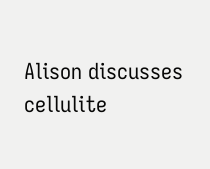Alison discusses cellulite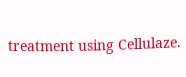treatment using Cellulaze.